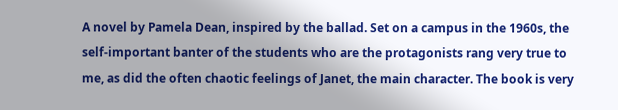A novel by Pamela Dean, inspired by the ballad. Set on a campus in the 1960s, the self-important banter of the students who are the protagonists rang very true to me, as did the often chaotic feelings of Janet, the main character. The book is very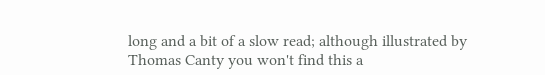long and a bit of a slow read; although illustrated by Thomas Canty you won't find this a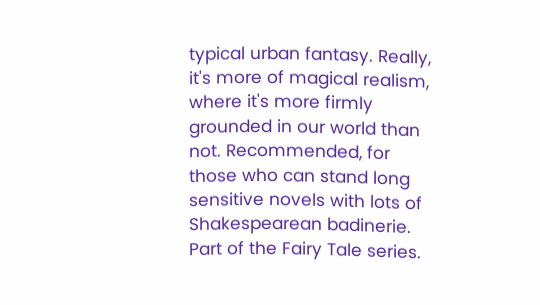typical urban fantasy. Really, it's more of magical realism, where it's more firmly grounded in our world than not. Recommended, for those who can stand long sensitive novels with lots of Shakespearean badinerie. Part of the Fairy Tale series.